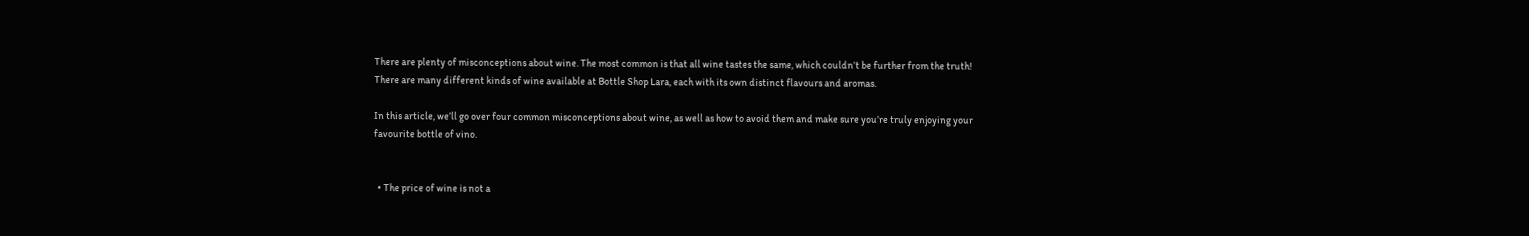There are plenty of misconceptions about wine. The most common is that all wine tastes the same, which couldn’t be further from the truth! There are many different kinds of wine available at Bottle Shop Lara, each with its own distinct flavours and aromas.

In this article, we’ll go over four common misconceptions about wine, as well as how to avoid them and make sure you’re truly enjoying your favourite bottle of vino.


  • The price of wine is not a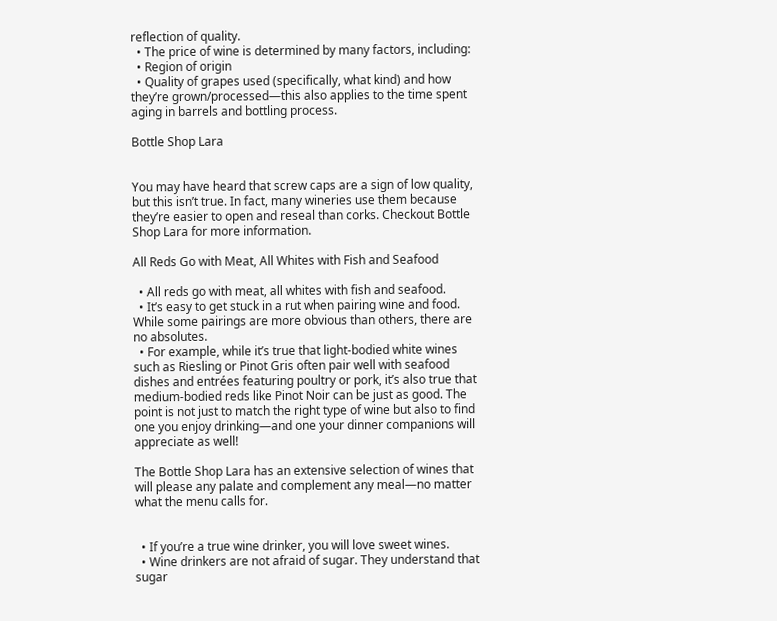reflection of quality.
  • The price of wine is determined by many factors, including:
  • Region of origin
  • Quality of grapes used (specifically, what kind) and how they’re grown/processed—this also applies to the time spent aging in barrels and bottling process.

Bottle Shop Lara


You may have heard that screw caps are a sign of low quality, but this isn’t true. In fact, many wineries use them because they’re easier to open and reseal than corks. Checkout Bottle Shop Lara for more information.

All Reds Go with Meat, All Whites with Fish and Seafood

  • All reds go with meat, all whites with fish and seafood.
  • It’s easy to get stuck in a rut when pairing wine and food. While some pairings are more obvious than others, there are no absolutes.
  • For example, while it’s true that light-bodied white wines such as Riesling or Pinot Gris often pair well with seafood dishes and entrées featuring poultry or pork, it’s also true that medium-bodied reds like Pinot Noir can be just as good. The point is not just to match the right type of wine but also to find one you enjoy drinking—and one your dinner companions will appreciate as well!

The Bottle Shop Lara has an extensive selection of wines that will please any palate and complement any meal—no matter what the menu calls for.


  • If you’re a true wine drinker, you will love sweet wines.
  • Wine drinkers are not afraid of sugar. They understand that sugar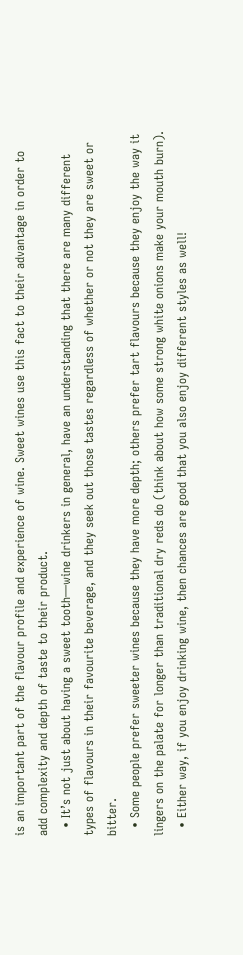is an important part of the flavour profile and experience of wine. Sweet wines use this fact to their advantage in order to add complexity and depth of taste to their product.
  • It’s not just about having a sweet tooth—wine drinkers in general, have an understanding that there are many different types of flavours in their favourite beverage, and they seek out those tastes regardless of whether or not they are sweet or bitter.
  • Some people prefer sweeter wines because they have more depth; others prefer tart flavours because they enjoy the way it lingers on the palate for longer than traditional dry reds do (think about how some strong white onions make your mouth burn).
  • Either way, if you enjoy drinking wine, then chances are good that you also enjoy different styles as well!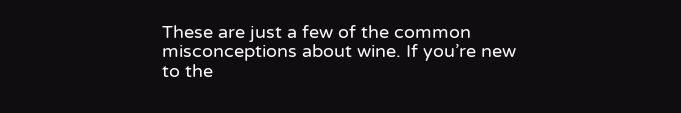These are just a few of the common misconceptions about wine. If you’re new to the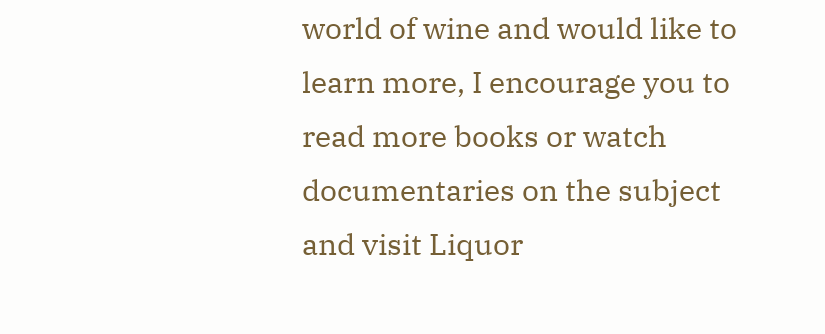world of wine and would like to learn more, I encourage you to read more books or watch documentaries on the subject and visit Liquor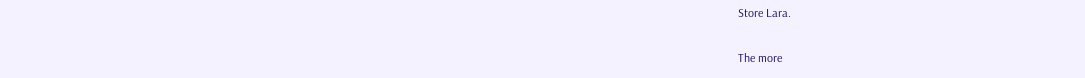Store Lara.

The more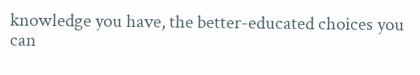knowledge you have, the better-educated choices you can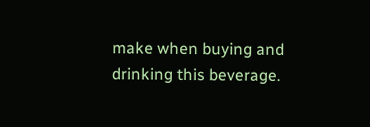make when buying and drinking this beverage.